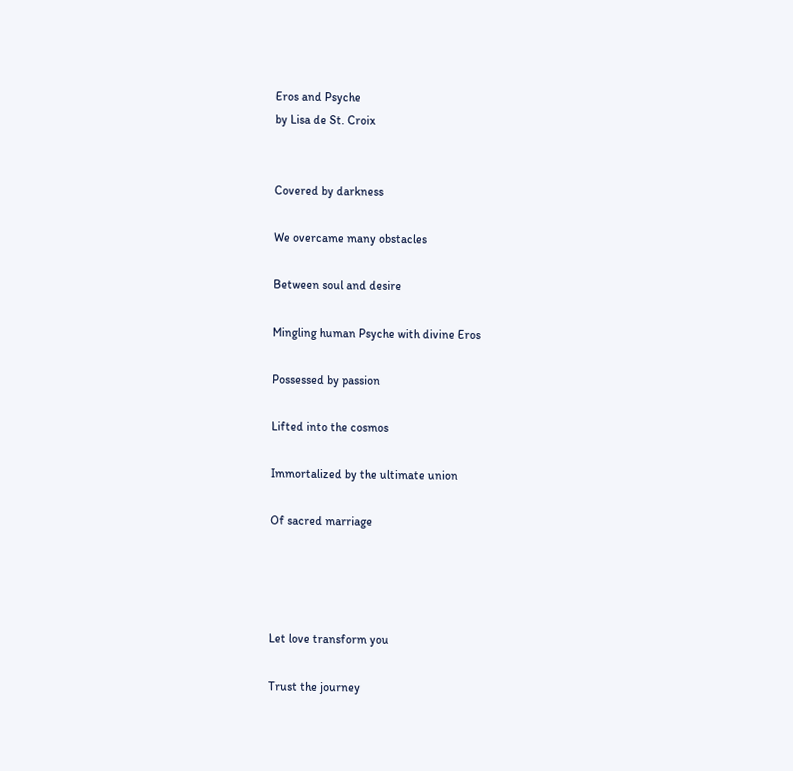Eros and Psyche
by Lisa de St. Croix


Covered by darkness

We overcame many obstacles

Between soul and desire

Mingling human Psyche with divine Eros

Possessed by passion

Lifted into the cosmos

Immortalized by the ultimate union

Of sacred marriage




Let love transform you

Trust the journey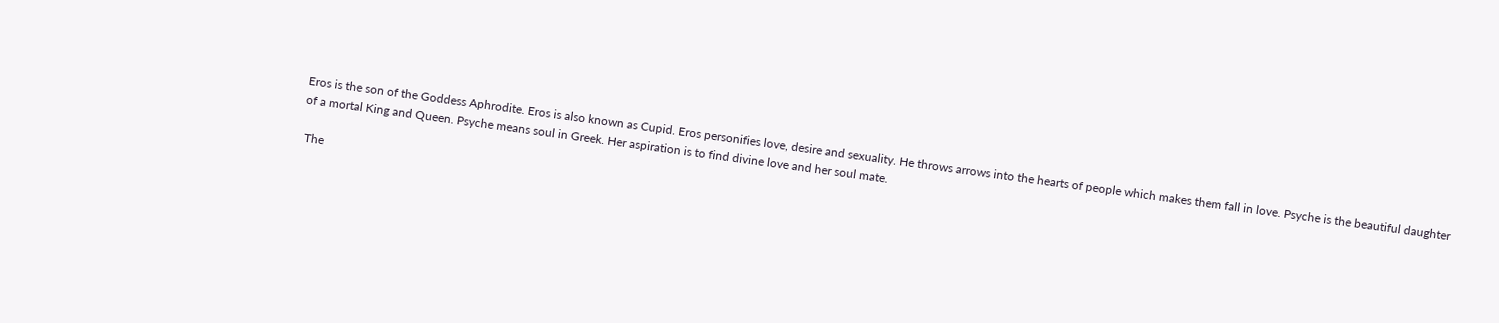Eros is the son of the Goddess Aphrodite. Eros is also known as Cupid. Eros personifies love, desire and sexuality. He throws arrows into the hearts of people which makes them fall in love. Psyche is the beautiful daughter of a mortal King and Queen. Psyche means soul in Greek. Her aspiration is to find divine love and her soul mate.

 The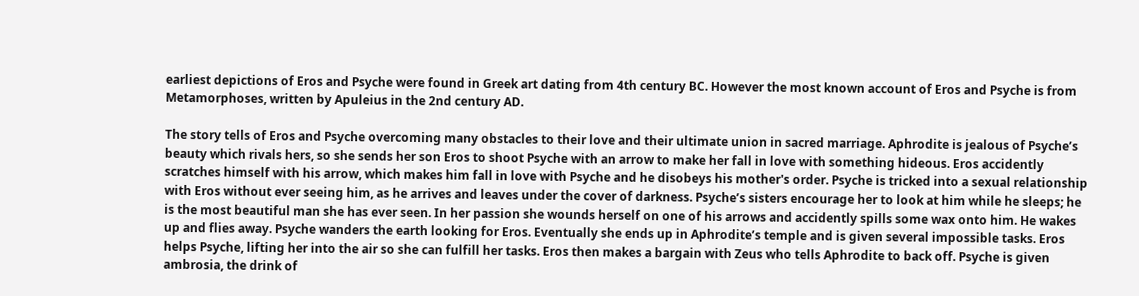earliest depictions of Eros and Psyche were found in Greek art dating from 4th century BC. However the most known account of Eros and Psyche is from Metamorphoses, written by Apuleius in the 2nd century AD.

The story tells of Eros and Psyche overcoming many obstacles to their love and their ultimate union in sacred marriage. Aphrodite is jealous of Psyche’s beauty which rivals hers, so she sends her son Eros to shoot Psyche with an arrow to make her fall in love with something hideous. Eros accidently scratches himself with his arrow, which makes him fall in love with Psyche and he disobeys his mother's order. Psyche is tricked into a sexual relationship with Eros without ever seeing him, as he arrives and leaves under the cover of darkness. Psyche’s sisters encourage her to look at him while he sleeps; he is the most beautiful man she has ever seen. In her passion she wounds herself on one of his arrows and accidently spills some wax onto him. He wakes up and flies away. Psyche wanders the earth looking for Eros. Eventually she ends up in Aphrodite’s temple and is given several impossible tasks. Eros helps Psyche, lifting her into the air so she can fulfill her tasks. Eros then makes a bargain with Zeus who tells Aphrodite to back off. Psyche is given ambrosia, the drink of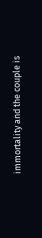immortality and the couple is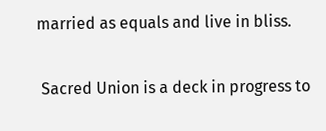married as equals and live in bliss.

 Sacred Union is a deck in progress to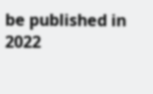be published in 2022